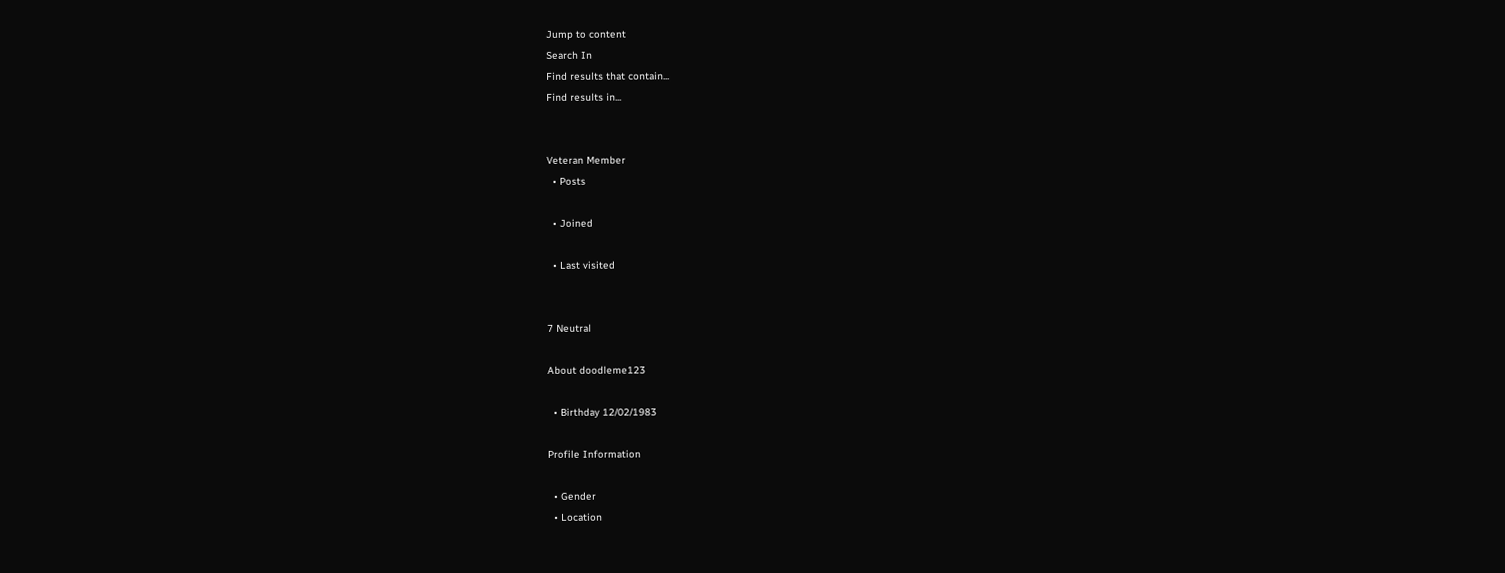Jump to content
Search In
Find results that contain...
Find results in...


Veteran Member
  • Posts

  • Joined

  • Last visited


7 Neutral

About doodleme123

  • Birthday 12/02/1983

Profile Information

  • Gender
  • Location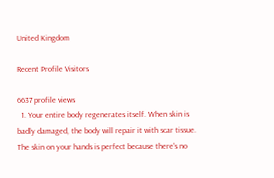United Kingdom

Recent Profile Visitors

6637 profile views
  1. Your entire body regenerates itself. When skin is badly damaged, the body will repair it with scar tissue. The skin on your hands is perfect because there's no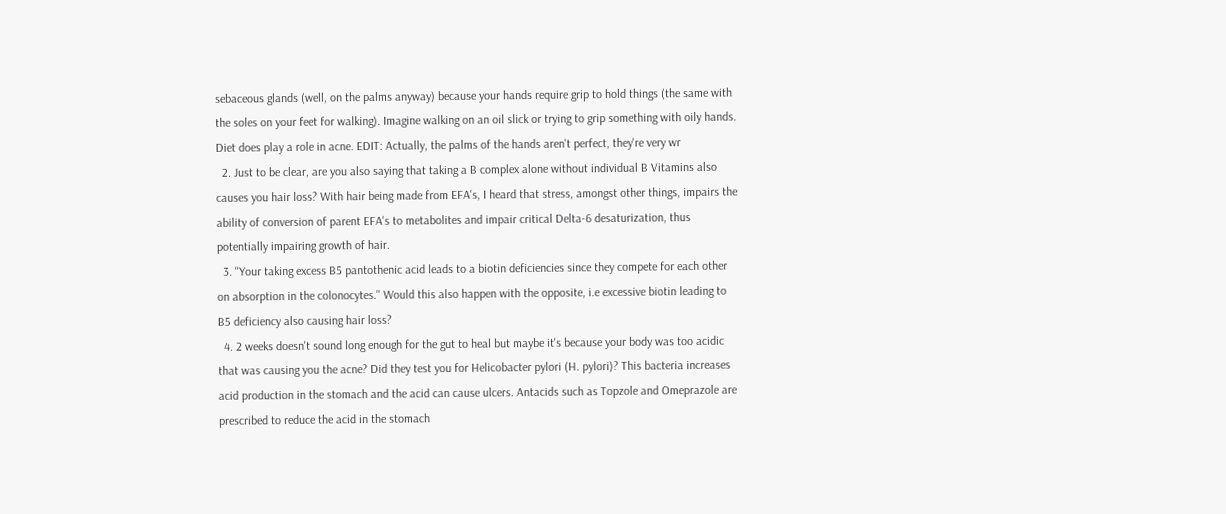sebaceous glands (well, on the palms anyway) because your hands require grip to hold things (the same with the soles on your feet for walking). Imagine walking on an oil slick or trying to grip something with oily hands. Diet does play a role in acne. EDIT: Actually, the palms of the hands aren't perfect, they're very wr
  2. Just to be clear, are you also saying that taking a B complex alone without individual B Vitamins also causes you hair loss? With hair being made from EFA's, I heard that stress, amongst other things, impairs the ability of conversion of parent EFA's to metabolites and impair critical Delta-6 desaturization, thus potentially impairing growth of hair.
  3. ''Your taking excess B5 pantothenic acid leads to a biotin deficiencies since they compete for each other on absorption in the colonocytes.'' Would this also happen with the opposite, i.e excessive biotin leading to B5 deficiency also causing hair loss?
  4. 2 weeks doesn't sound long enough for the gut to heal but maybe it's because your body was too acidic that was causing you the acne? Did they test you for Helicobacter pylori (H. pylori)? This bacteria increases acid production in the stomach and the acid can cause ulcers. Antacids such as Topzole and Omeprazole are prescribed to reduce the acid in the stomach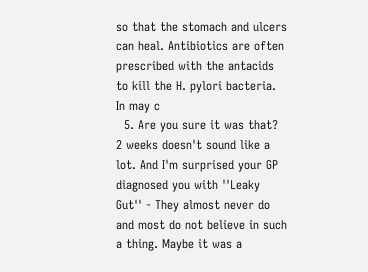so that the stomach and ulcers can heal. Antibiotics are often prescribed with the antacids to kill the H. pylori bacteria. In may c
  5. Are you sure it was that? 2 weeks doesn't sound like a lot. And I'm surprised your GP diagnosed you with ''Leaky Gut'' - They almost never do and most do not believe in such a thing. Maybe it was a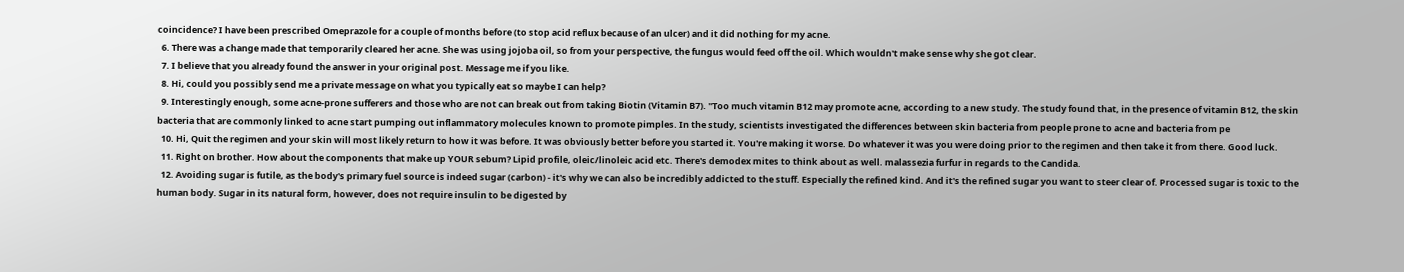coincidence? I have been prescribed Omeprazole for a couple of months before (to stop acid reflux because of an ulcer) and it did nothing for my acne.
  6. There was a change made that temporarily cleared her acne. She was using jojoba oil, so from your perspective, the fungus would feed off the oil. Which wouldn't make sense why she got clear.
  7. I believe that you already found the answer in your original post. Message me if you like.
  8. Hi, could you possibly send me a private message on what you typically eat so maybe I can help?
  9. Interestingly enough, some acne-prone sufferers and those who are not can break out from taking Biotin (Vitamin B7). ''Too much vitamin B12 may promote acne, according to a new study. The study found that, in the presence of vitamin B12, the skin bacteria that are commonly linked to acne start pumping out inflammatory molecules known to promote pimples. In the study, scientists investigated the differences between skin bacteria from people prone to acne and bacteria from pe
  10. Hi, Quit the regimen and your skin will most likely return to how it was before. It was obviously better before you started it. You're making it worse. Do whatever it was you were doing prior to the regimen and then take it from there. Good luck.
  11. Right on brother. How about the components that make up YOUR sebum? Lipid profile, oleic/linoleic acid etc. There's demodex mites to think about as well. malassezia furfur in regards to the Candida.
  12. Avoiding sugar is futile, as the body's primary fuel source is indeed sugar (carbon) - it's why we can also be incredibly addicted to the stuff. Especially the refined kind. And it's the refined sugar you want to steer clear of. Processed sugar is toxic to the human body. Sugar in its natural form, however, does not require insulin to be digested by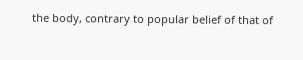the body, contrary to popular belief of that of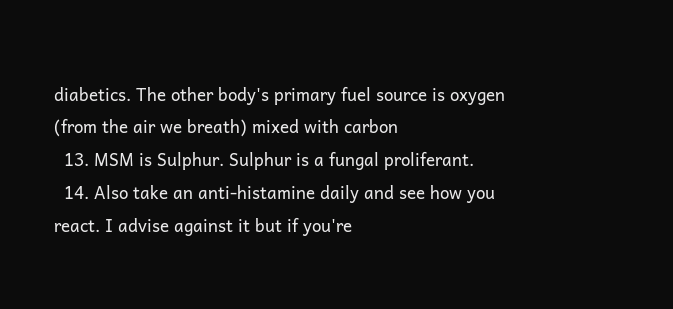diabetics. The other body's primary fuel source is oxygen (from the air we breath) mixed with carbon
  13. MSM is Sulphur. Sulphur is a fungal proliferant.
  14. Also take an anti-histamine daily and see how you react. I advise against it but if you're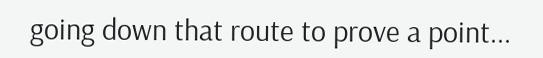going down that route to prove a point...